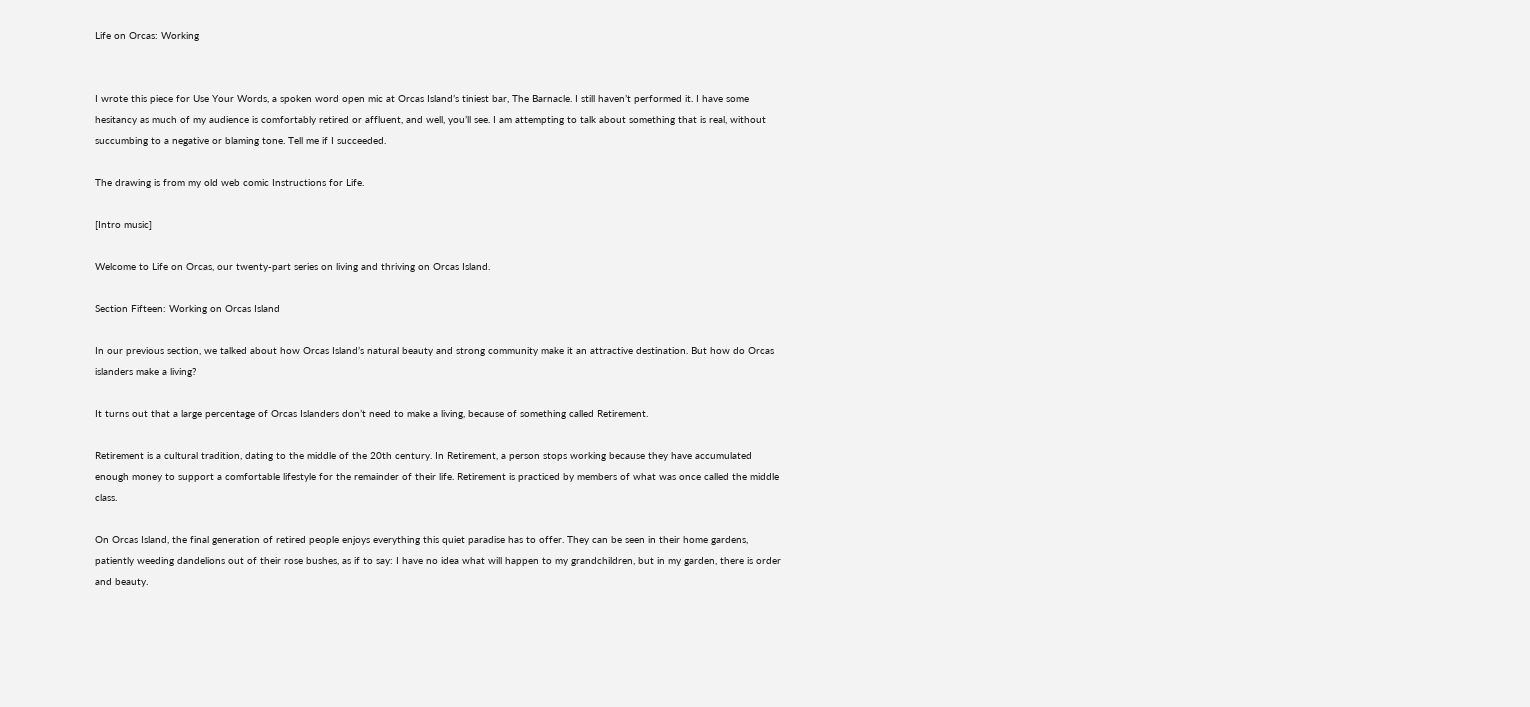Life on Orcas: Working


I wrote this piece for Use Your Words, a spoken word open mic at Orcas Island’s tiniest bar, The Barnacle. I still haven’t performed it. I have some hesitancy as much of my audience is comfortably retired or affluent, and well, you’ll see. I am attempting to talk about something that is real, without succumbing to a negative or blaming tone. Tell me if I succeeded.

The drawing is from my old web comic Instructions for Life.

[Intro music]

Welcome to Life on Orcas, our twenty-part series on living and thriving on Orcas Island.

Section Fifteen: Working on Orcas Island

In our previous section, we talked about how Orcas Island’s natural beauty and strong community make it an attractive destination. But how do Orcas islanders make a living?

It turns out that a large percentage of Orcas Islanders don’t need to make a living, because of something called Retirement.

Retirement is a cultural tradition, dating to the middle of the 20th century. In Retirement, a person stops working because they have accumulated enough money to support a comfortable lifestyle for the remainder of their life. Retirement is practiced by members of what was once called the middle class.

On Orcas Island, the final generation of retired people enjoys everything this quiet paradise has to offer. They can be seen in their home gardens, patiently weeding dandelions out of their rose bushes, as if to say: I have no idea what will happen to my grandchildren, but in my garden, there is order and beauty.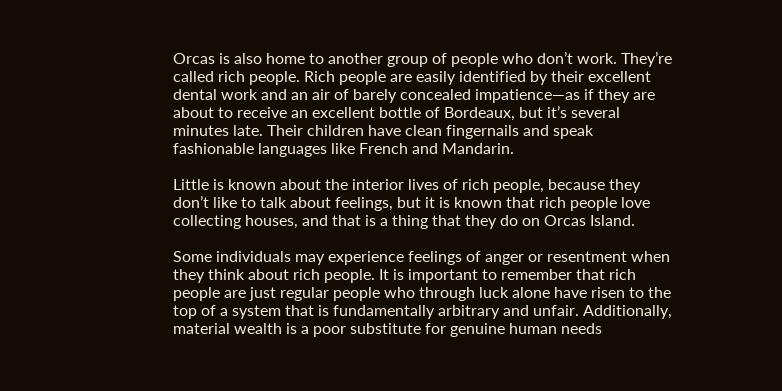Orcas is also home to another group of people who don’t work. They’re called rich people. Rich people are easily identified by their excellent dental work and an air of barely concealed impatience—as if they are about to receive an excellent bottle of Bordeaux, but it’s several minutes late. Their children have clean fingernails and speak fashionable languages like French and Mandarin.

Little is known about the interior lives of rich people, because they don’t like to talk about feelings, but it is known that rich people love collecting houses, and that is a thing that they do on Orcas Island.

Some individuals may experience feelings of anger or resentment when they think about rich people. It is important to remember that rich people are just regular people who through luck alone have risen to the top of a system that is fundamentally arbitrary and unfair. Additionally, material wealth is a poor substitute for genuine human needs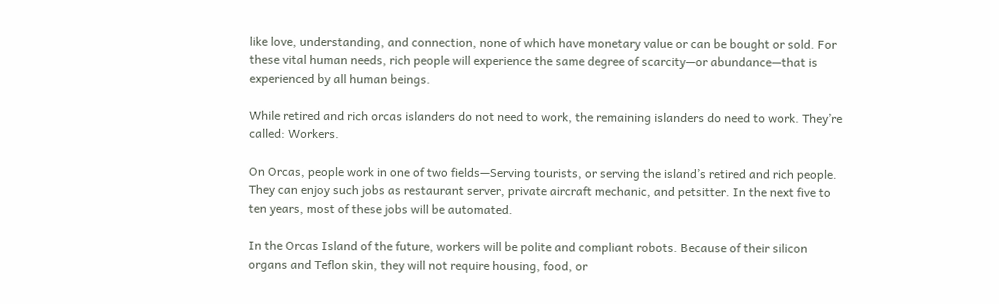like love, understanding, and connection, none of which have monetary value or can be bought or sold. For these vital human needs, rich people will experience the same degree of scarcity—or abundance—that is experienced by all human beings.

While retired and rich orcas islanders do not need to work, the remaining islanders do need to work. They’re called: Workers.

On Orcas, people work in one of two fields—Serving tourists, or serving the island’s retired and rich people. They can enjoy such jobs as restaurant server, private aircraft mechanic, and petsitter. In the next five to ten years, most of these jobs will be automated.

In the Orcas Island of the future, workers will be polite and compliant robots. Because of their silicon organs and Teflon skin, they will not require housing, food, or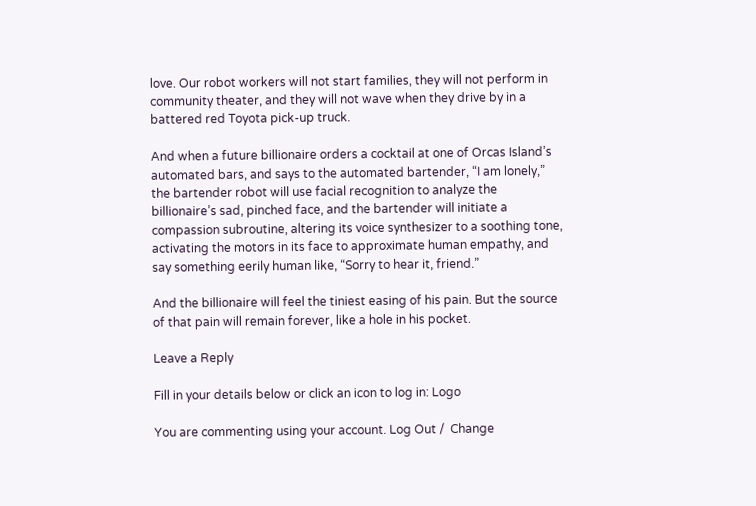love. Our robot workers will not start families, they will not perform in community theater, and they will not wave when they drive by in a battered red Toyota pick-up truck.

And when a future billionaire orders a cocktail at one of Orcas Island’s automated bars, and says to the automated bartender, “I am lonely,” the bartender robot will use facial recognition to analyze the billionaire’s sad, pinched face, and the bartender will initiate a compassion subroutine, altering its voice synthesizer to a soothing tone, activating the motors in its face to approximate human empathy, and say something eerily human like, “Sorry to hear it, friend.”

And the billionaire will feel the tiniest easing of his pain. But the source of that pain will remain forever, like a hole in his pocket.

Leave a Reply

Fill in your details below or click an icon to log in: Logo

You are commenting using your account. Log Out /  Change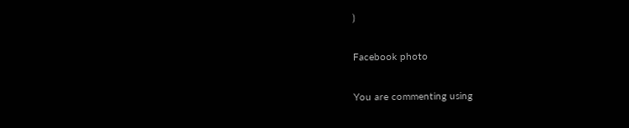)

Facebook photo

You are commenting using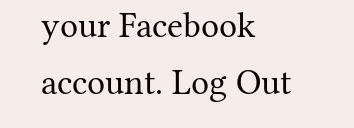your Facebook account. Log Out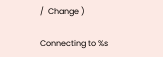/  Change )

Connecting to %s